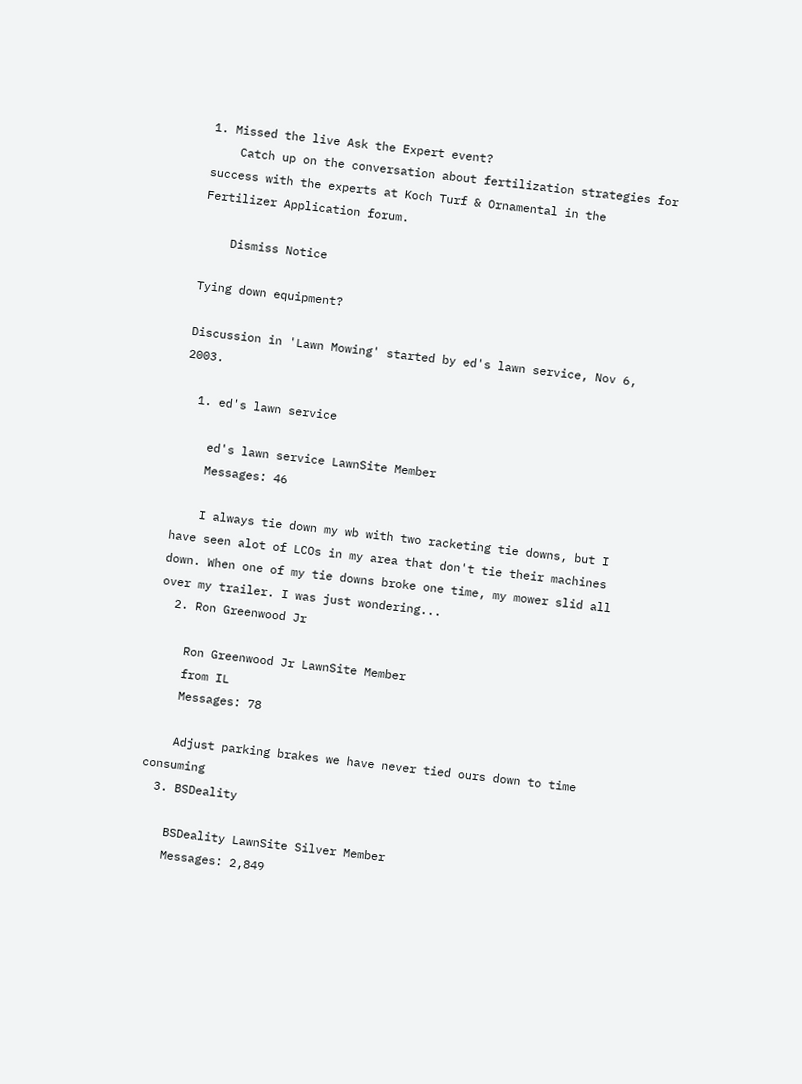1. Missed the live Ask the Expert event?
    Catch up on the conversation about fertilization strategies for success with the experts at Koch Turf & Ornamental in the Fertilizer Application forum.

    Dismiss Notice

Tying down equipment?

Discussion in 'Lawn Mowing' started by ed's lawn service, Nov 6, 2003.

  1. ed's lawn service

    ed's lawn service LawnSite Member
    Messages: 46

    I always tie down my wb with two racketing tie downs, but I have seen alot of LCOs in my area that don't tie their machines down. When one of my tie downs broke one time, my mower slid all over my trailer. I was just wondering...
  2. Ron Greenwood Jr

    Ron Greenwood Jr LawnSite Member
    from IL
    Messages: 78

    Adjust parking brakes we have never tied ours down to time consuming
  3. BSDeality

    BSDeality LawnSite Silver Member
    Messages: 2,849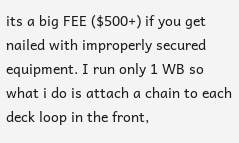its a big FEE ($500+) if you get nailed with improperly secured equipment. I run only 1 WB so what i do is attach a chain to each deck loop in the front,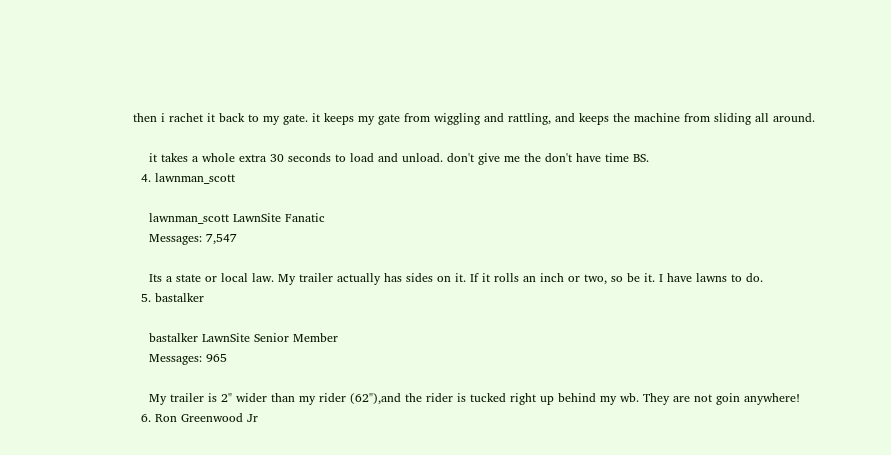then i rachet it back to my gate. it keeps my gate from wiggling and rattling, and keeps the machine from sliding all around.

    it takes a whole extra 30 seconds to load and unload. don't give me the don't have time BS.
  4. lawnman_scott

    lawnman_scott LawnSite Fanatic
    Messages: 7,547

    Its a state or local law. My trailer actually has sides on it. If it rolls an inch or two, so be it. I have lawns to do.
  5. bastalker

    bastalker LawnSite Senior Member
    Messages: 965

    My trailer is 2" wider than my rider (62"),and the rider is tucked right up behind my wb. They are not goin anywhere!
  6. Ron Greenwood Jr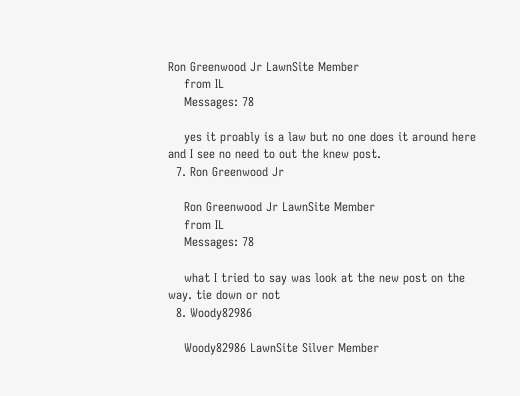Ron Greenwood Jr LawnSite Member
    from IL
    Messages: 78

    yes it proably is a law but no one does it around here and I see no need to out the knew post.
  7. Ron Greenwood Jr

    Ron Greenwood Jr LawnSite Member
    from IL
    Messages: 78

    what I tried to say was look at the new post on the way. tie down or not
  8. Woody82986

    Woody82986 LawnSite Silver Member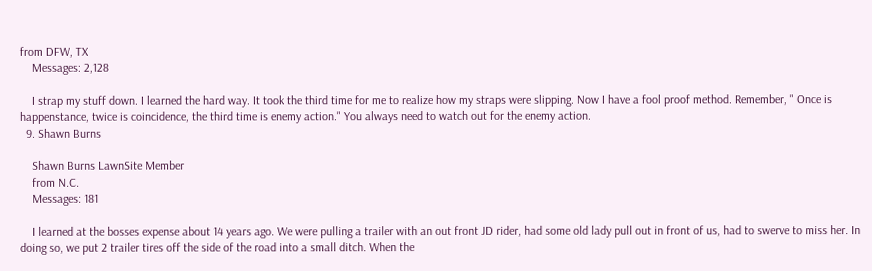from DFW, TX
    Messages: 2,128

    I strap my stuff down. I learned the hard way. It took the third time for me to realize how my straps were slipping. Now I have a fool proof method. Remember, " Once is happenstance, twice is coincidence, the third time is enemy action." You always need to watch out for the enemy action.
  9. Shawn Burns

    Shawn Burns LawnSite Member
    from N.C.
    Messages: 181

    I learned at the bosses expense about 14 years ago. We were pulling a trailer with an out front JD rider, had some old lady pull out in front of us, had to swerve to miss her. In doing so, we put 2 trailer tires off the side of the road into a small ditch. When the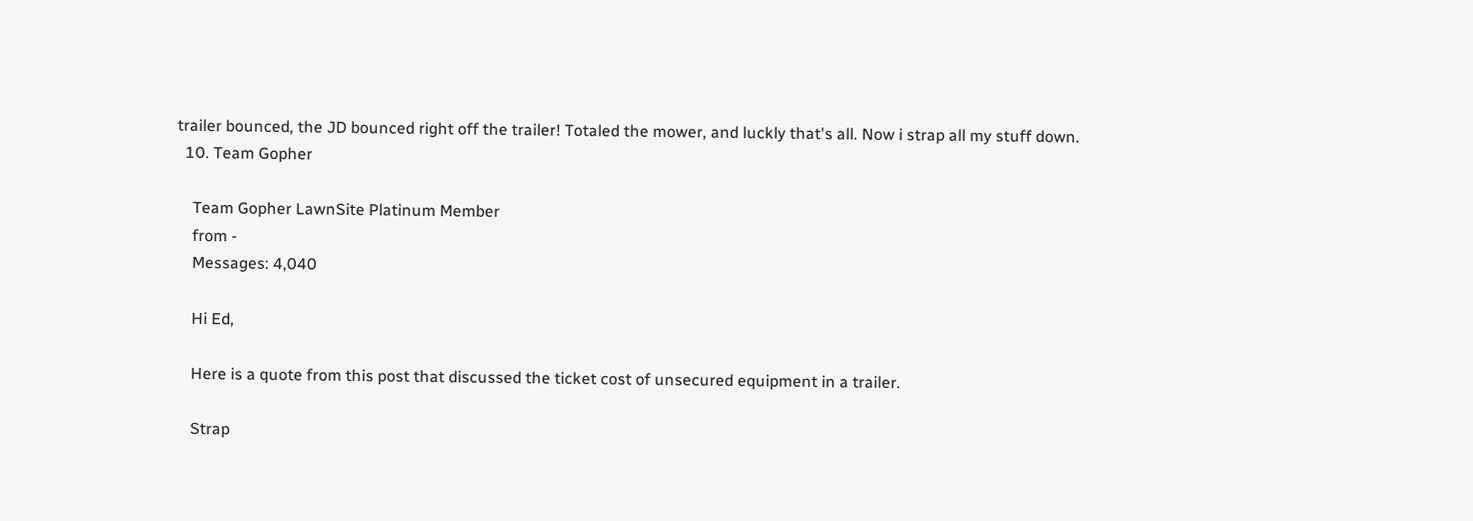trailer bounced, the JD bounced right off the trailer! Totaled the mower, and luckly that's all. Now i strap all my stuff down.
  10. Team Gopher

    Team Gopher LawnSite Platinum Member
    from -
    Messages: 4,040

    Hi Ed,

    Here is a quote from this post that discussed the ticket cost of unsecured equipment in a trailer.

    Strap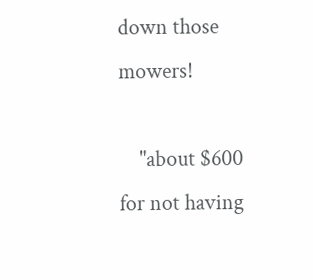down those mowers!

    "about $600 for not having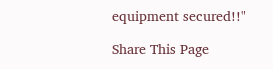equipment secured!!"

Share This Page